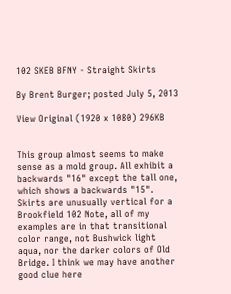102 SKEB BFNY - Straight Skirts

By Brent Burger; posted July 5, 2013

View Original (1920 x 1080) 296KB


This group almost seems to make sense as a mold group. All exhibit a backwards "16" except the tall one, which shows a backwards "15". Skirts are unusually vertical for a Brookfield 102 Note, all of my examples are in that transitional color range, not Bushwick light aqua, nor the darker colors of Old Bridge. I think we may have another good clue here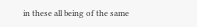in these all being of the same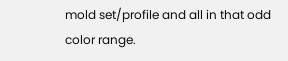mold set/profile and all in that odd color range.